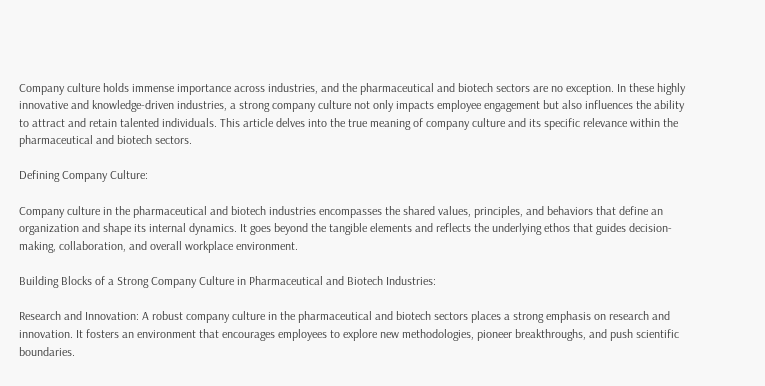Company culture holds immense importance across industries, and the pharmaceutical and biotech sectors are no exception. In these highly innovative and knowledge-driven industries, a strong company culture not only impacts employee engagement but also influences the ability to attract and retain talented individuals. This article delves into the true meaning of company culture and its specific relevance within the pharmaceutical and biotech sectors.

Defining Company Culture:

Company culture in the pharmaceutical and biotech industries encompasses the shared values, principles, and behaviors that define an organization and shape its internal dynamics. It goes beyond the tangible elements and reflects the underlying ethos that guides decision-making, collaboration, and overall workplace environment.

Building Blocks of a Strong Company Culture in Pharmaceutical and Biotech Industries:

Research and Innovation: A robust company culture in the pharmaceutical and biotech sectors places a strong emphasis on research and innovation. It fosters an environment that encourages employees to explore new methodologies, pioneer breakthroughs, and push scientific boundaries.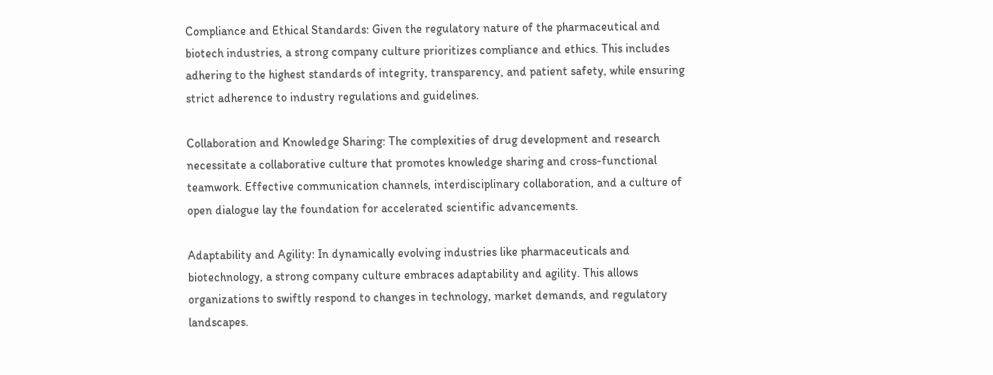Compliance and Ethical Standards: Given the regulatory nature of the pharmaceutical and biotech industries, a strong company culture prioritizes compliance and ethics. This includes adhering to the highest standards of integrity, transparency, and patient safety, while ensuring strict adherence to industry regulations and guidelines.

Collaboration and Knowledge Sharing: The complexities of drug development and research necessitate a collaborative culture that promotes knowledge sharing and cross-functional teamwork. Effective communication channels, interdisciplinary collaboration, and a culture of open dialogue lay the foundation for accelerated scientific advancements.

Adaptability and Agility: In dynamically evolving industries like pharmaceuticals and biotechnology, a strong company culture embraces adaptability and agility. This allows organizations to swiftly respond to changes in technology, market demands, and regulatory landscapes.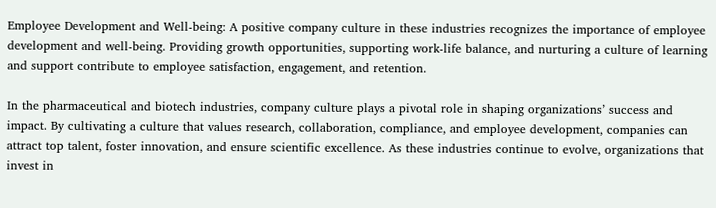Employee Development and Well-being: A positive company culture in these industries recognizes the importance of employee development and well-being. Providing growth opportunities, supporting work-life balance, and nurturing a culture of learning and support contribute to employee satisfaction, engagement, and retention.

In the pharmaceutical and biotech industries, company culture plays a pivotal role in shaping organizations’ success and impact. By cultivating a culture that values research, collaboration, compliance, and employee development, companies can attract top talent, foster innovation, and ensure scientific excellence. As these industries continue to evolve, organizations that invest in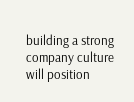building a strong company culture will position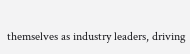themselves as industry leaders, driving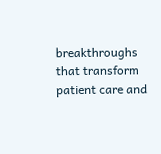breakthroughs that transform patient care and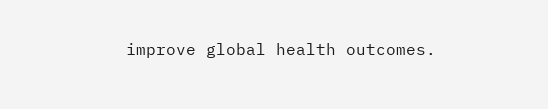improve global health outcomes.